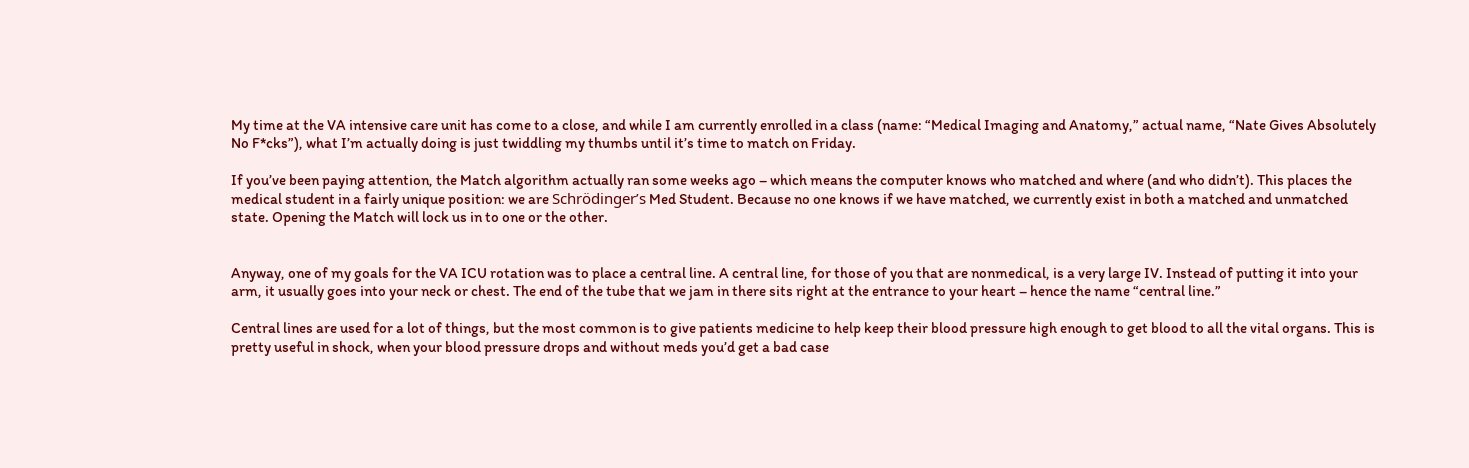My time at the VA intensive care unit has come to a close, and while I am currently enrolled in a class (name: “Medical Imaging and Anatomy,” actual name, “Nate Gives Absolutely No F*cks”), what I’m actually doing is just twiddling my thumbs until it’s time to match on Friday.

If you’ve been paying attention, the Match algorithm actually ran some weeks ago – which means the computer knows who matched and where (and who didn’t). This places the medical student in a fairly unique position: we are Schrödinger’s Med Student. Because no one knows if we have matched, we currently exist in both a matched and unmatched state. Opening the Match will lock us in to one or the other.


Anyway, one of my goals for the VA ICU rotation was to place a central line. A central line, for those of you that are nonmedical, is a very large IV. Instead of putting it into your arm, it usually goes into your neck or chest. The end of the tube that we jam in there sits right at the entrance to your heart – hence the name “central line.”

Central lines are used for a lot of things, but the most common is to give patients medicine to help keep their blood pressure high enough to get blood to all the vital organs. This is pretty useful in shock, when your blood pressure drops and without meds you’d get a bad case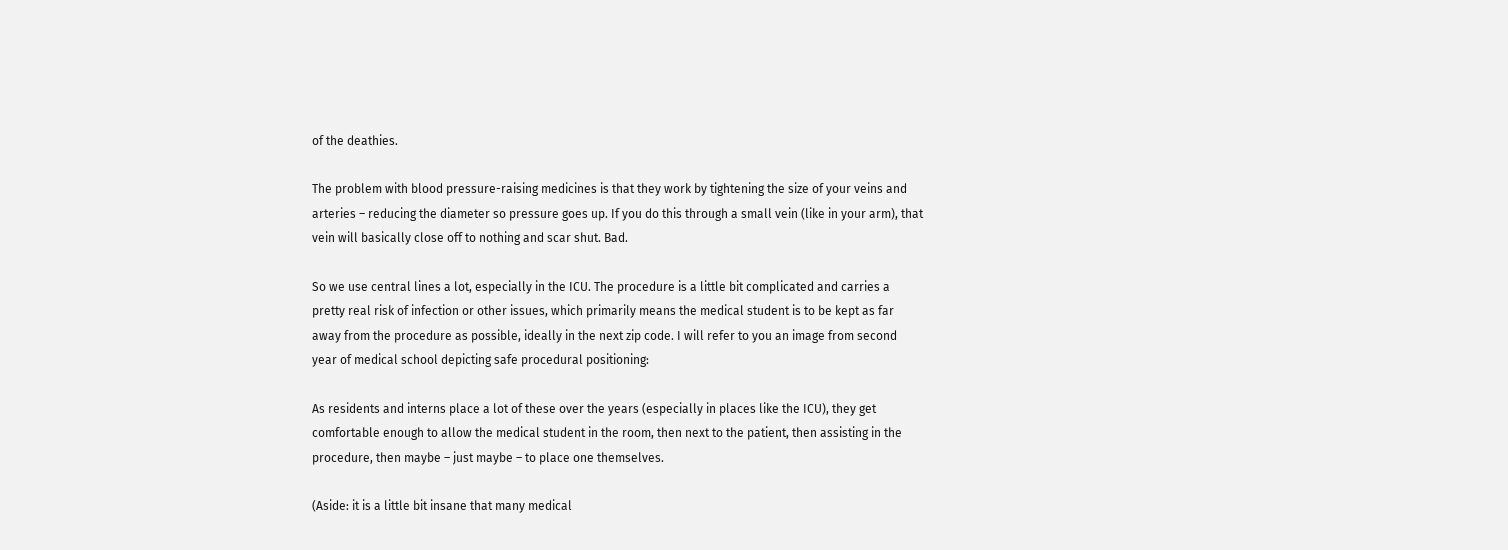of the deathies.

The problem with blood pressure-raising medicines is that they work by tightening the size of your veins and arteries – reducing the diameter so pressure goes up. If you do this through a small vein (like in your arm), that vein will basically close off to nothing and scar shut. Bad.

So we use central lines a lot, especially in the ICU. The procedure is a little bit complicated and carries a pretty real risk of infection or other issues, which primarily means the medical student is to be kept as far away from the procedure as possible, ideally in the next zip code. I will refer to you an image from second year of medical school depicting safe procedural positioning:

As residents and interns place a lot of these over the years (especially in places like the ICU), they get comfortable enough to allow the medical student in the room, then next to the patient, then assisting in the procedure, then maybe – just maybe – to place one themselves.

(Aside: it is a little bit insane that many medical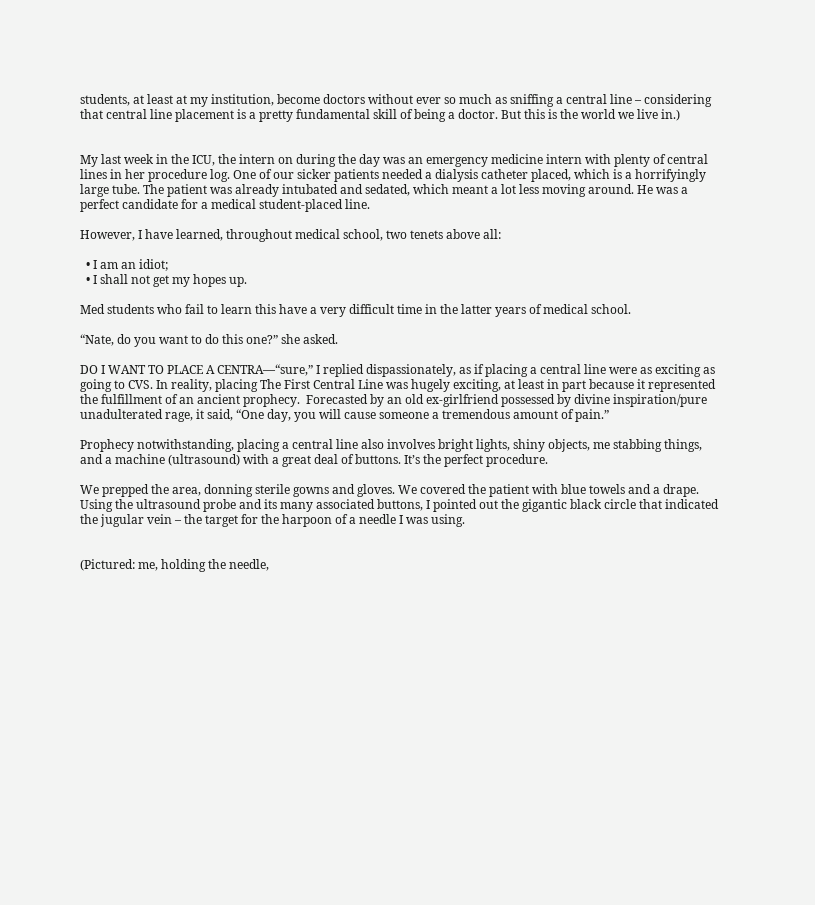students, at least at my institution, become doctors without ever so much as sniffing a central line – considering that central line placement is a pretty fundamental skill of being a doctor. But this is the world we live in.)


My last week in the ICU, the intern on during the day was an emergency medicine intern with plenty of central lines in her procedure log. One of our sicker patients needed a dialysis catheter placed, which is a horrifyingly large tube. The patient was already intubated and sedated, which meant a lot less moving around. He was a perfect candidate for a medical student-placed line.

However, I have learned, throughout medical school, two tenets above all:

  • I am an idiot;
  • I shall not get my hopes up.

Med students who fail to learn this have a very difficult time in the latter years of medical school.

“Nate, do you want to do this one?” she asked.

DO I WANT TO PLACE A CENTRA—“sure,” I replied dispassionately, as if placing a central line were as exciting as going to CVS. In reality, placing The First Central Line was hugely exciting, at least in part because it represented the fulfillment of an ancient prophecy.  Forecasted by an old ex-girlfriend possessed by divine inspiration/pure unadulterated rage, it said, “One day, you will cause someone a tremendous amount of pain.”

Prophecy notwithstanding, placing a central line also involves bright lights, shiny objects, me stabbing things, and a machine (ultrasound) with a great deal of buttons. It’s the perfect procedure.

We prepped the area, donning sterile gowns and gloves. We covered the patient with blue towels and a drape. Using the ultrasound probe and its many associated buttons, I pointed out the gigantic black circle that indicated the jugular vein – the target for the harpoon of a needle I was using.


(Pictured: me, holding the needle,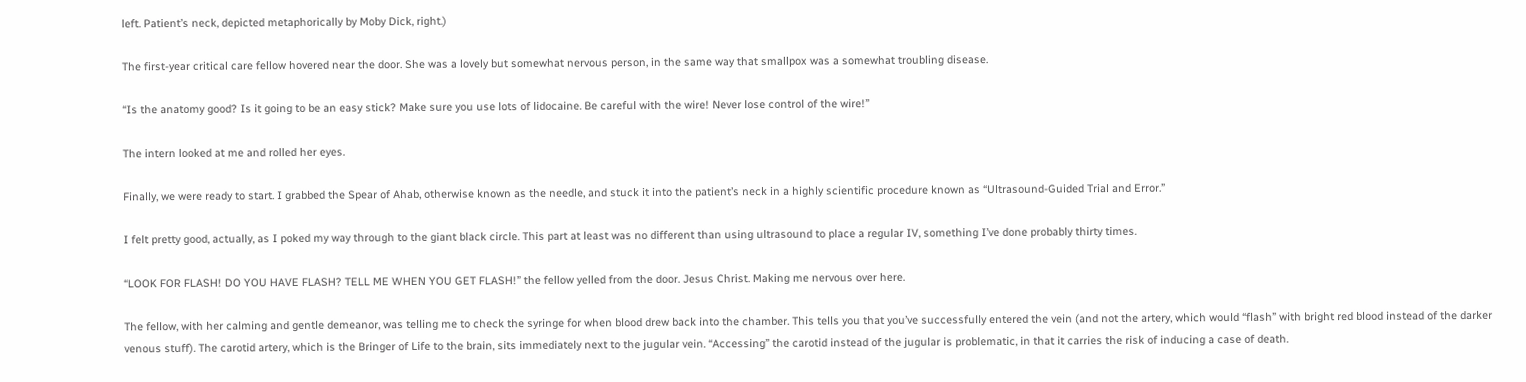left. Patient’s neck, depicted metaphorically by Moby Dick, right.)

The first-year critical care fellow hovered near the door. She was a lovely but somewhat nervous person, in the same way that smallpox was a somewhat troubling disease.

“Is the anatomy good? Is it going to be an easy stick? Make sure you use lots of lidocaine. Be careful with the wire! Never lose control of the wire!”

The intern looked at me and rolled her eyes.

Finally, we were ready to start. I grabbed the Spear of Ahab, otherwise known as the needle, and stuck it into the patient’s neck in a highly scientific procedure known as “Ultrasound-Guided Trial and Error.”

I felt pretty good, actually, as I poked my way through to the giant black circle. This part at least was no different than using ultrasound to place a regular IV, something I’ve done probably thirty times.

“LOOK FOR FLASH! DO YOU HAVE FLASH? TELL ME WHEN YOU GET FLASH!” the fellow yelled from the door. Jesus Christ. Making me nervous over here.

The fellow, with her calming and gentle demeanor, was telling me to check the syringe for when blood drew back into the chamber. This tells you that you’ve successfully entered the vein (and not the artery, which would “flash” with bright red blood instead of the darker venous stuff). The carotid artery, which is the Bringer of Life to the brain, sits immediately next to the jugular vein. “Accessing” the carotid instead of the jugular is problematic, in that it carries the risk of inducing a case of death.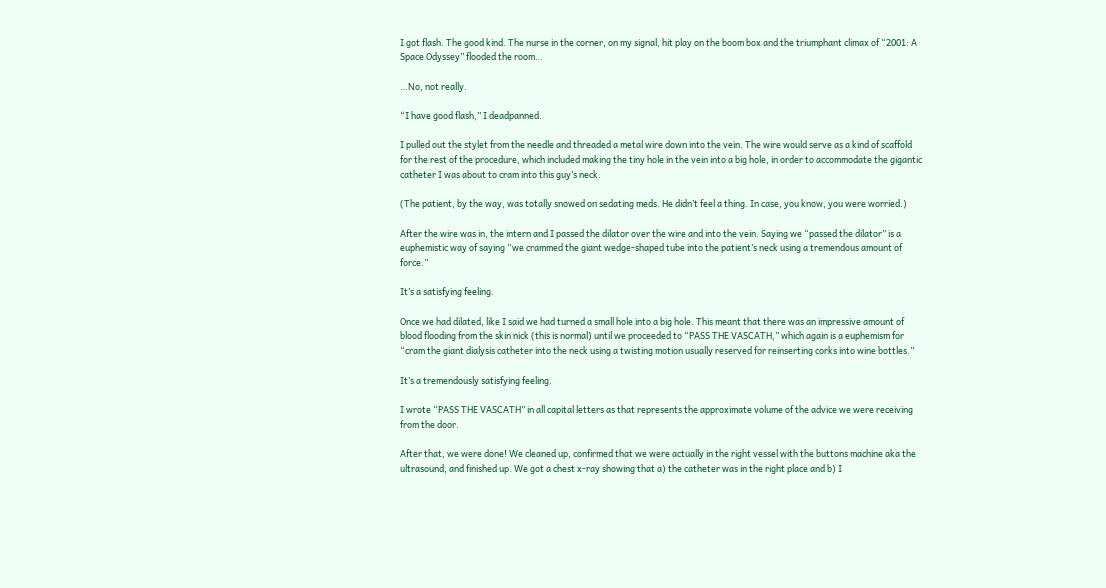I got flash. The good kind. The nurse in the corner, on my signal, hit play on the boom box and the triumphant climax of “2001: A Space Odyssey” flooded the room…

…No, not really.

“I have good flash,” I deadpanned.

I pulled out the stylet from the needle and threaded a metal wire down into the vein. The wire would serve as a kind of scaffold for the rest of the procedure, which included making the tiny hole in the vein into a big hole, in order to accommodate the gigantic catheter I was about to cram into this guy’s neck.

(The patient, by the way, was totally snowed on sedating meds. He didn’t feel a thing. In case, you know, you were worried.)

After the wire was in, the intern and I passed the dilator over the wire and into the vein. Saying we “passed the dilator” is a euphemistic way of saying “we crammed the giant wedge-shaped tube into the patient’s neck using a tremendous amount of force.”

It’s a satisfying feeling.

Once we had dilated, like I said we had turned a small hole into a big hole. This meant that there was an impressive amount of blood flooding from the skin nick (this is normal) until we proceeded to “PASS THE VASCATH,” which again is a euphemism for “cram the giant dialysis catheter into the neck using a twisting motion usually reserved for reinserting corks into wine bottles.”

It’s a tremendously satisfying feeling.

I wrote “PASS THE VASCATH” in all capital letters as that represents the approximate volume of the advice we were receiving from the door.

After that, we were done! We cleaned up, confirmed that we were actually in the right vessel with the buttons machine aka the ultrasound, and finished up. We got a chest x-ray showing that a) the catheter was in the right place and b) I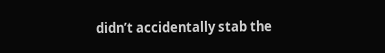didn’t accidentally stab the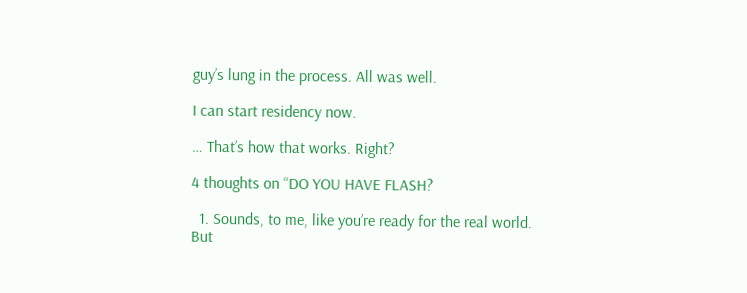guy’s lung in the process. All was well.

I can start residency now.

… That’s how that works. Right?

4 thoughts on “DO YOU HAVE FLASH?

  1. Sounds, to me, like you’re ready for the real world. But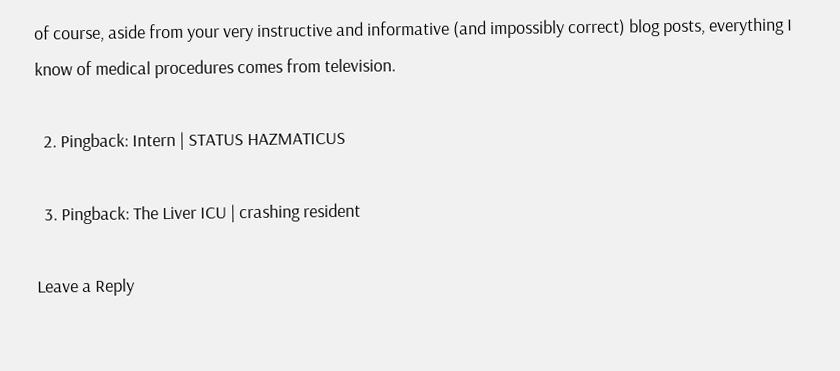of course, aside from your very instructive and informative (and impossibly correct) blog posts, everything I know of medical procedures comes from television.

  2. Pingback: Intern | STATUS HAZMATICUS

  3. Pingback: The Liver ICU | crashing resident

Leave a Reply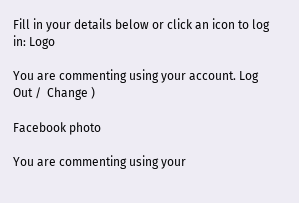Fill in your details below or click an icon to log in: Logo

You are commenting using your account. Log Out /  Change )

Facebook photo

You are commenting using your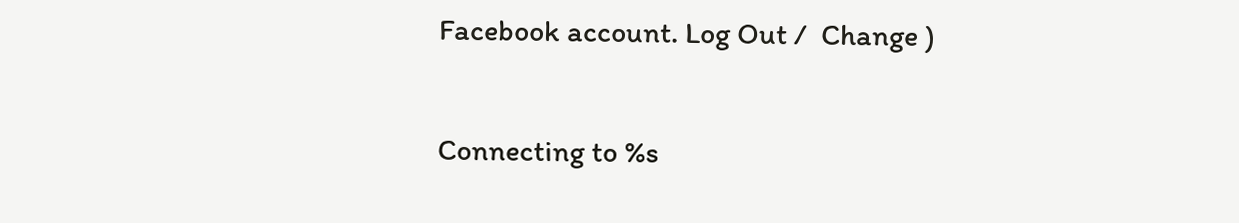Facebook account. Log Out /  Change )

Connecting to %s